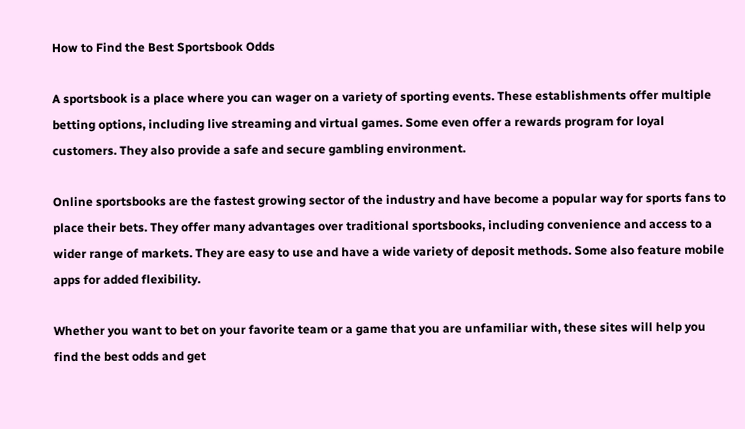How to Find the Best Sportsbook Odds

A sportsbook is a place where you can wager on a variety of sporting events. These establishments offer multiple betting options, including live streaming and virtual games. Some even offer a rewards program for loyal customers. They also provide a safe and secure gambling environment.

Online sportsbooks are the fastest growing sector of the industry and have become a popular way for sports fans to place their bets. They offer many advantages over traditional sportsbooks, including convenience and access to a wider range of markets. They are easy to use and have a wide variety of deposit methods. Some also feature mobile apps for added flexibility.

Whether you want to bet on your favorite team or a game that you are unfamiliar with, these sites will help you find the best odds and get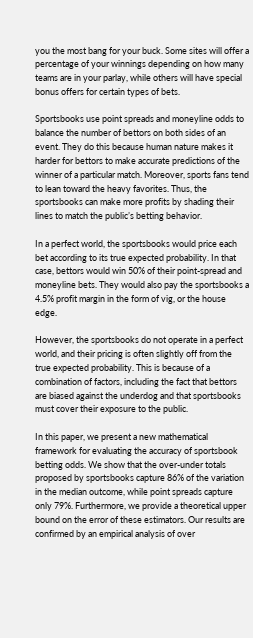you the most bang for your buck. Some sites will offer a percentage of your winnings depending on how many teams are in your parlay, while others will have special bonus offers for certain types of bets.

Sportsbooks use point spreads and moneyline odds to balance the number of bettors on both sides of an event. They do this because human nature makes it harder for bettors to make accurate predictions of the winner of a particular match. Moreover, sports fans tend to lean toward the heavy favorites. Thus, the sportsbooks can make more profits by shading their lines to match the public’s betting behavior.

In a perfect world, the sportsbooks would price each bet according to its true expected probability. In that case, bettors would win 50% of their point-spread and moneyline bets. They would also pay the sportsbooks a 4.5% profit margin in the form of vig, or the house edge.

However, the sportsbooks do not operate in a perfect world, and their pricing is often slightly off from the true expected probability. This is because of a combination of factors, including the fact that bettors are biased against the underdog and that sportsbooks must cover their exposure to the public.

In this paper, we present a new mathematical framework for evaluating the accuracy of sportsbook betting odds. We show that the over-under totals proposed by sportsbooks capture 86% of the variation in the median outcome, while point spreads capture only 79%. Furthermore, we provide a theoretical upper bound on the error of these estimators. Our results are confirmed by an empirical analysis of over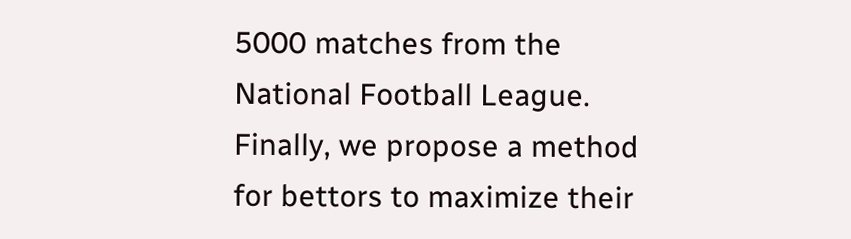5000 matches from the National Football League. Finally, we propose a method for bettors to maximize their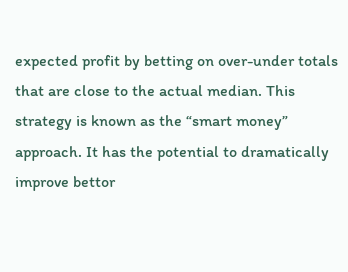expected profit by betting on over-under totals that are close to the actual median. This strategy is known as the “smart money” approach. It has the potential to dramatically improve bettor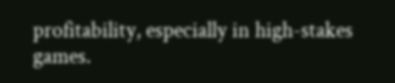profitability, especially in high-stakes games.